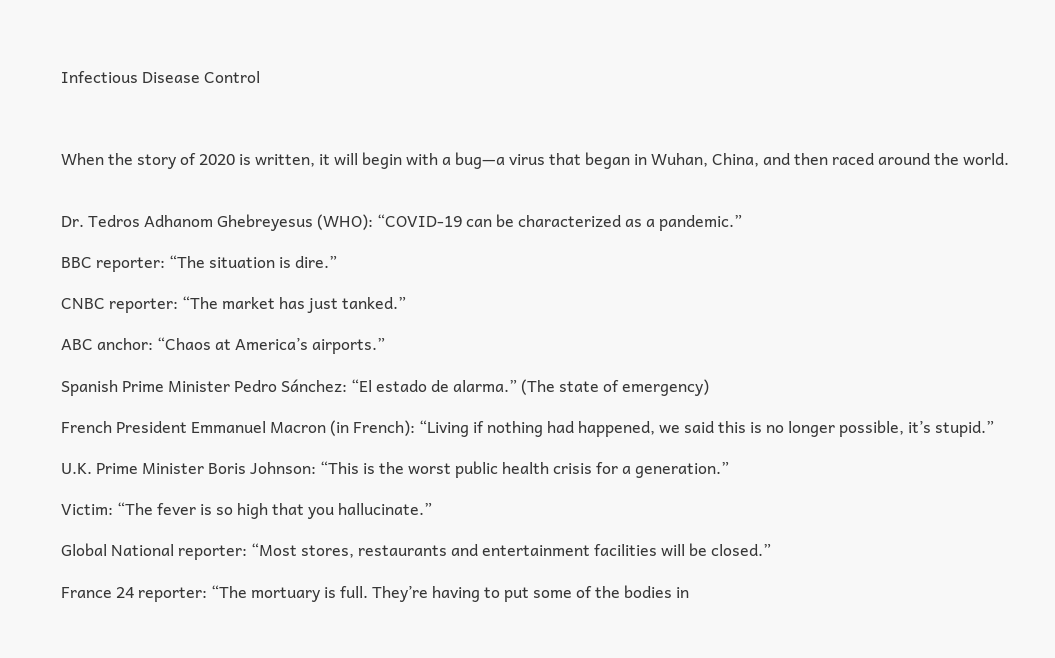Infectious Disease Control



When the story of 2020 is written, it will begin with a bug—a virus that began in Wuhan, China, and then raced around the world.


Dr. Tedros Adhanom Ghebreyesus (WHO): “COVID-19 can be characterized as a pandemic.”

BBC reporter: “The situation is dire.”

CNBC reporter: “The market has just tanked.”

ABC anchor: “Chaos at America’s airports.”

Spanish Prime Minister Pedro Sánchez: “El estado de alarma.” (The state of emergency)

French President Emmanuel Macron (in French): “Living if nothing had happened, we said this is no longer possible, it’s stupid.”

U.K. Prime Minister Boris Johnson: “This is the worst public health crisis for a generation.”

Victim: “The fever is so high that you hallucinate.”

Global National reporter: “Most stores, restaurants and entertainment facilities will be closed.”

France 24 reporter: “The mortuary is full. They’re having to put some of the bodies in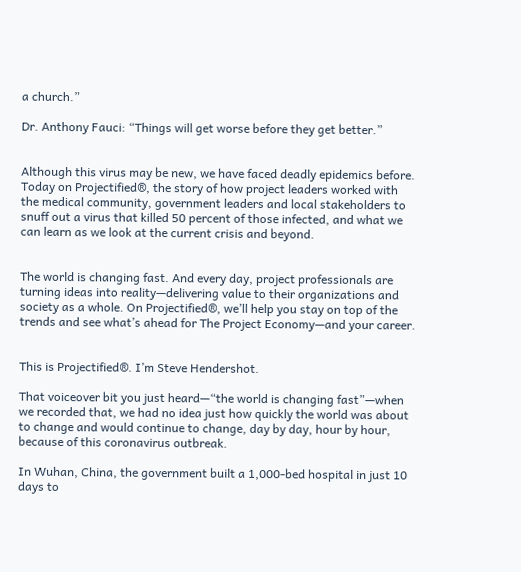a church.”

Dr. Anthony Fauci: “Things will get worse before they get better.”


Although this virus may be new, we have faced deadly epidemics before. Today on Projectified®, the story of how project leaders worked with the medical community, government leaders and local stakeholders to snuff out a virus that killed 50 percent of those infected, and what we can learn as we look at the current crisis and beyond.


The world is changing fast. And every day, project professionals are turning ideas into reality—delivering value to their organizations and society as a whole. On Projectified®, we’ll help you stay on top of the trends and see what’s ahead for The Project Economy—and your career.


This is Projectified®. I’m Steve Hendershot.

That voiceover bit you just heard—“the world is changing fast”—when we recorded that, we had no idea just how quickly the world was about to change and would continue to change, day by day, hour by hour, because of this coronavirus outbreak.

In Wuhan, China, the government built a 1,000-bed hospital in just 10 days to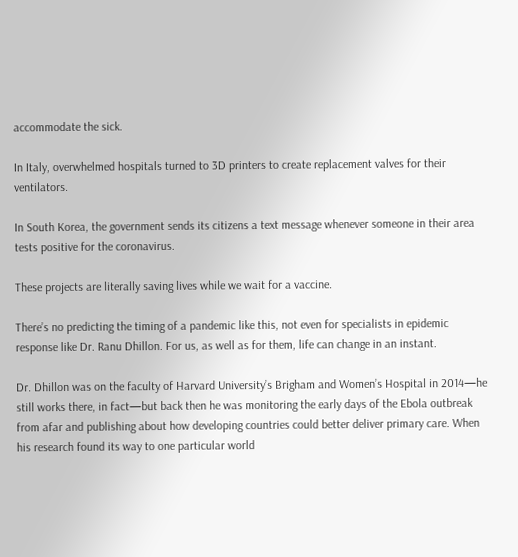accommodate the sick.

In Italy, overwhelmed hospitals turned to 3D printers to create replacement valves for their ventilators.

In South Korea, the government sends its citizens a text message whenever someone in their area tests positive for the coronavirus.

These projects are literally saving lives while we wait for a vaccine.

There’s no predicting the timing of a pandemic like this, not even for specialists in epidemic response like Dr. Ranu Dhillon. For us, as well as for them, life can change in an instant.

Dr. Dhillon was on the faculty of Harvard University’s Brigham and Women’s Hospital in 2014—he still works there, in fact—but back then he was monitoring the early days of the Ebola outbreak from afar and publishing about how developing countries could better deliver primary care. When his research found its way to one particular world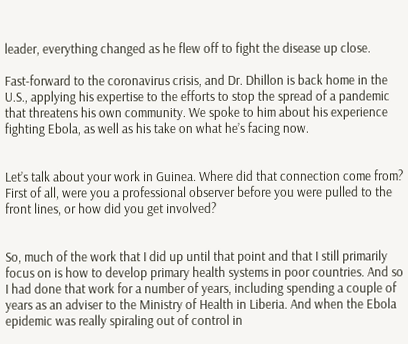leader, everything changed as he flew off to fight the disease up close.

Fast-forward to the coronavirus crisis, and Dr. Dhillon is back home in the U.S., applying his expertise to the efforts to stop the spread of a pandemic that threatens his own community. We spoke to him about his experience fighting Ebola, as well as his take on what he’s facing now.


Let’s talk about your work in Guinea. Where did that connection come from? First of all, were you a professional observer before you were pulled to the front lines, or how did you get involved?


So, much of the work that I did up until that point and that I still primarily focus on is how to develop primary health systems in poor countries. And so I had done that work for a number of years, including spending a couple of years as an adviser to the Ministry of Health in Liberia. And when the Ebola epidemic was really spiraling out of control in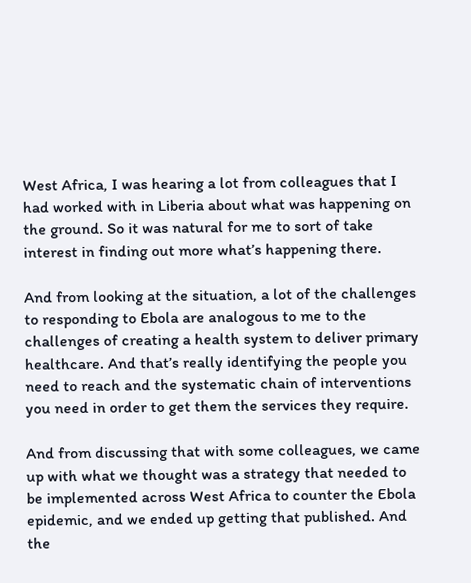West Africa, I was hearing a lot from colleagues that I had worked with in Liberia about what was happening on the ground. So it was natural for me to sort of take interest in finding out more what’s happening there.

And from looking at the situation, a lot of the challenges to responding to Ebola are analogous to me to the challenges of creating a health system to deliver primary healthcare. And that’s really identifying the people you need to reach and the systematic chain of interventions you need in order to get them the services they require.

And from discussing that with some colleagues, we came up with what we thought was a strategy that needed to be implemented across West Africa to counter the Ebola epidemic, and we ended up getting that published. And the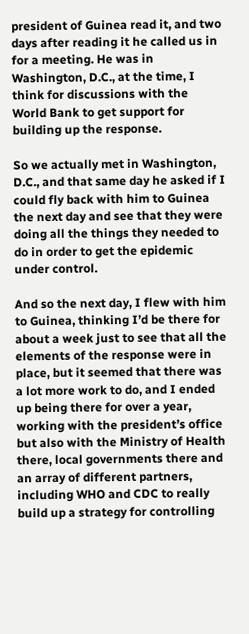president of Guinea read it, and two days after reading it he called us in for a meeting. He was in Washington, D.C., at the time, I think for discussions with the World Bank to get support for building up the response.

So we actually met in Washington, D.C., and that same day he asked if I could fly back with him to Guinea the next day and see that they were doing all the things they needed to do in order to get the epidemic under control.

And so the next day, I flew with him to Guinea, thinking I’d be there for about a week just to see that all the elements of the response were in place, but it seemed that there was a lot more work to do, and I ended up being there for over a year, working with the president’s office but also with the Ministry of Health there, local governments there and an array of different partners, including WHO and CDC to really build up a strategy for controlling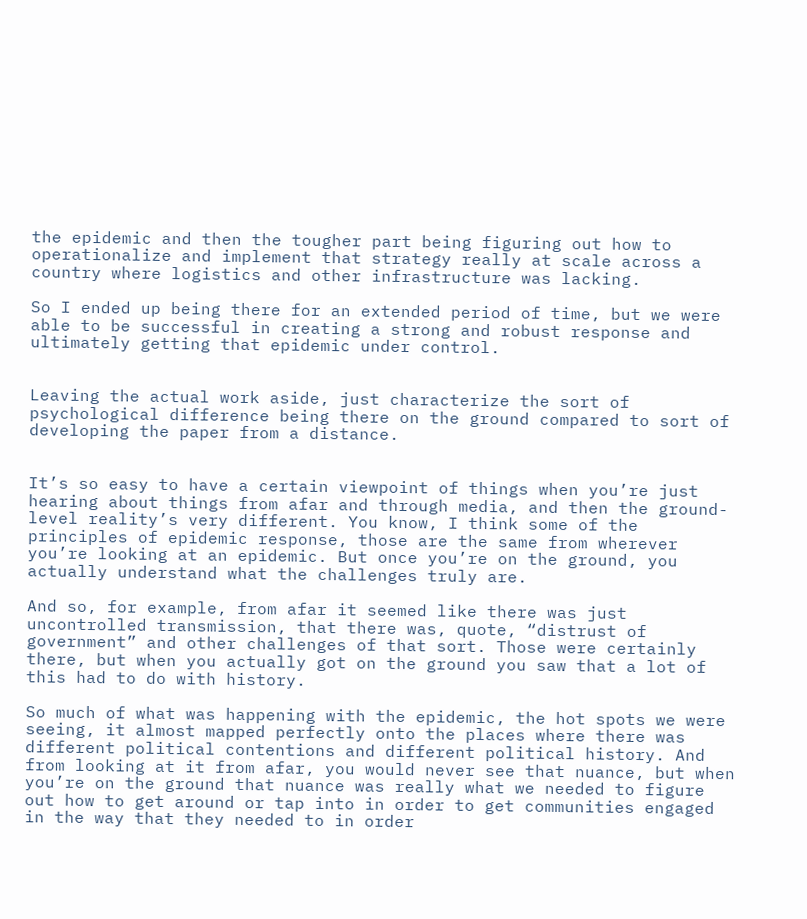the epidemic and then the tougher part being figuring out how to operationalize and implement that strategy really at scale across a country where logistics and other infrastructure was lacking.

So I ended up being there for an extended period of time, but we were able to be successful in creating a strong and robust response and ultimately getting that epidemic under control.


Leaving the actual work aside, just characterize the sort of psychological difference being there on the ground compared to sort of developing the paper from a distance.


It’s so easy to have a certain viewpoint of things when you’re just hearing about things from afar and through media, and then the ground-level reality’s very different. You know, I think some of the principles of epidemic response, those are the same from wherever you’re looking at an epidemic. But once you’re on the ground, you actually understand what the challenges truly are.

And so, for example, from afar it seemed like there was just uncontrolled transmission, that there was, quote, “distrust of government” and other challenges of that sort. Those were certainly there, but when you actually got on the ground you saw that a lot of this had to do with history.

So much of what was happening with the epidemic, the hot spots we were seeing, it almost mapped perfectly onto the places where there was different political contentions and different political history. And from looking at it from afar, you would never see that nuance, but when you’re on the ground that nuance was really what we needed to figure out how to get around or tap into in order to get communities engaged in the way that they needed to in order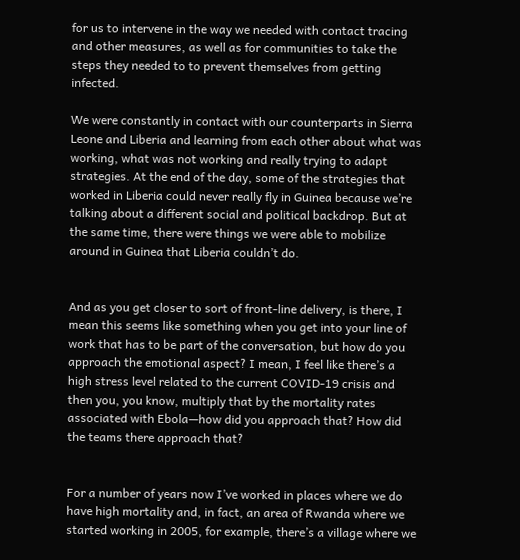for us to intervene in the way we needed with contact tracing and other measures, as well as for communities to take the steps they needed to to prevent themselves from getting infected.

We were constantly in contact with our counterparts in Sierra Leone and Liberia and learning from each other about what was working, what was not working and really trying to adapt strategies. At the end of the day, some of the strategies that worked in Liberia could never really fly in Guinea because we’re talking about a different social and political backdrop. But at the same time, there were things we were able to mobilize around in Guinea that Liberia couldn’t do.


And as you get closer to sort of front-line delivery, is there, I mean this seems like something when you get into your line of work that has to be part of the conversation, but how do you approach the emotional aspect? I mean, I feel like there’s a high stress level related to the current COVID-19 crisis and then you, you know, multiply that by the mortality rates associated with Ebola—how did you approach that? How did the teams there approach that?


For a number of years now I’ve worked in places where we do have high mortality and, in fact, an area of Rwanda where we started working in 2005, for example, there’s a village where we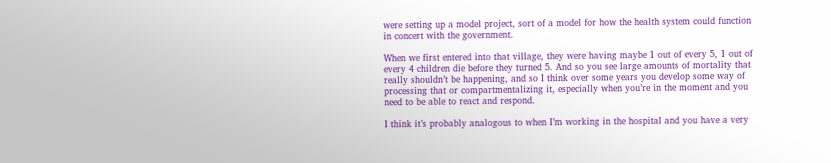were setting up a model project, sort of a model for how the health system could function in concert with the government.

When we first entered into that village, they were having maybe 1 out of every 5, 1 out of every 4 children die before they turned 5. And so you see large amounts of mortality that really shouldn’t be happening, and so I think over some years you develop some way of processing that or compartmentalizing it, especially when you’re in the moment and you need to be able to react and respond.

I think it’s probably analogous to when I’m working in the hospital and you have a very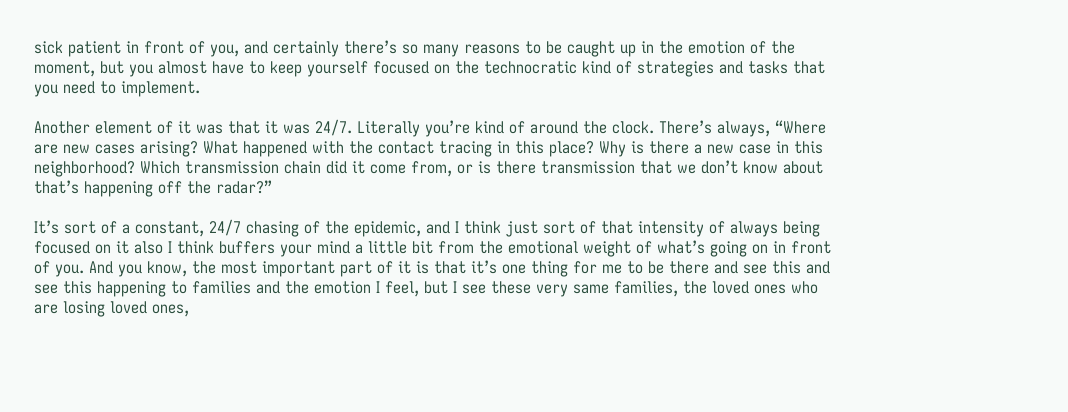sick patient in front of you, and certainly there’s so many reasons to be caught up in the emotion of the moment, but you almost have to keep yourself focused on the technocratic kind of strategies and tasks that you need to implement.

Another element of it was that it was 24/7. Literally you’re kind of around the clock. There’s always, “Where are new cases arising? What happened with the contact tracing in this place? Why is there a new case in this neighborhood? Which transmission chain did it come from, or is there transmission that we don’t know about that’s happening off the radar?”

It’s sort of a constant, 24/7 chasing of the epidemic, and I think just sort of that intensity of always being focused on it also I think buffers your mind a little bit from the emotional weight of what’s going on in front of you. And you know, the most important part of it is that it’s one thing for me to be there and see this and see this happening to families and the emotion I feel, but I see these very same families, the loved ones who are losing loved ones,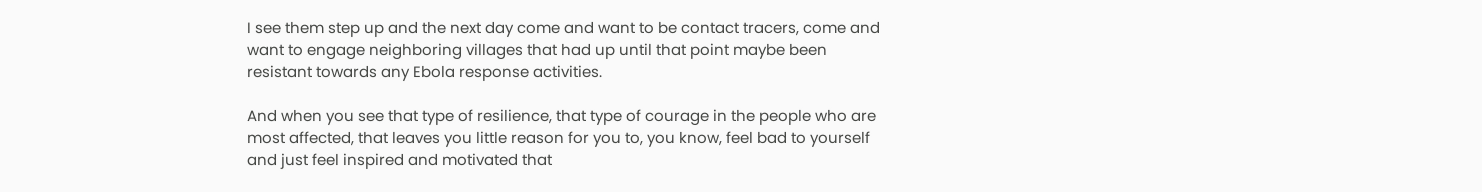I see them step up and the next day come and want to be contact tracers, come and want to engage neighboring villages that had up until that point maybe been resistant towards any Ebola response activities.

And when you see that type of resilience, that type of courage in the people who are most affected, that leaves you little reason for you to, you know, feel bad to yourself and just feel inspired and motivated that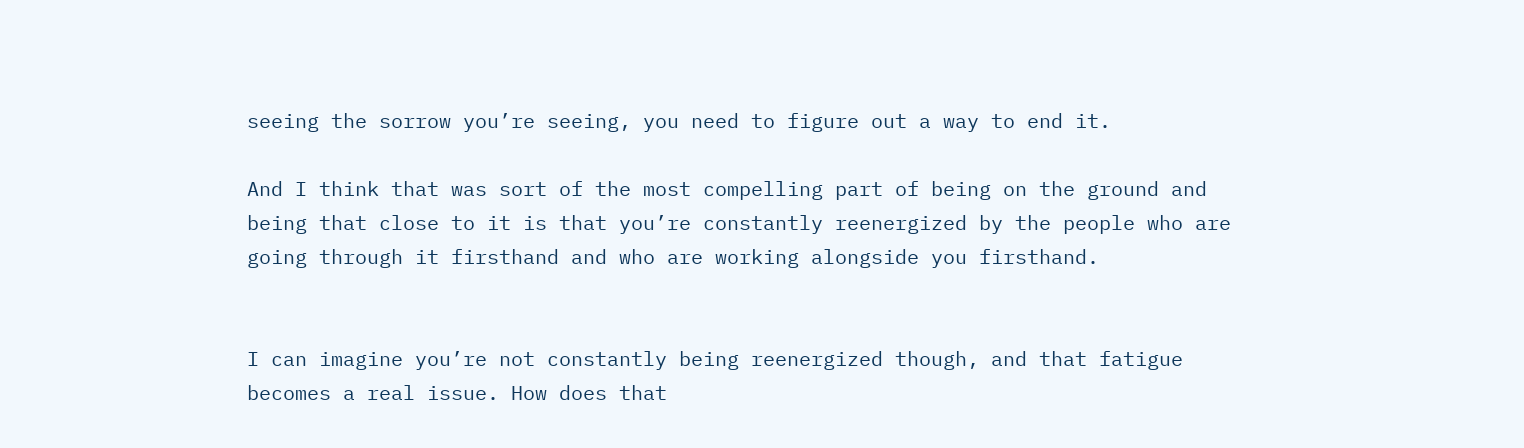seeing the sorrow you’re seeing, you need to figure out a way to end it.

And I think that was sort of the most compelling part of being on the ground and being that close to it is that you’re constantly reenergized by the people who are going through it firsthand and who are working alongside you firsthand.


I can imagine you’re not constantly being reenergized though, and that fatigue becomes a real issue. How does that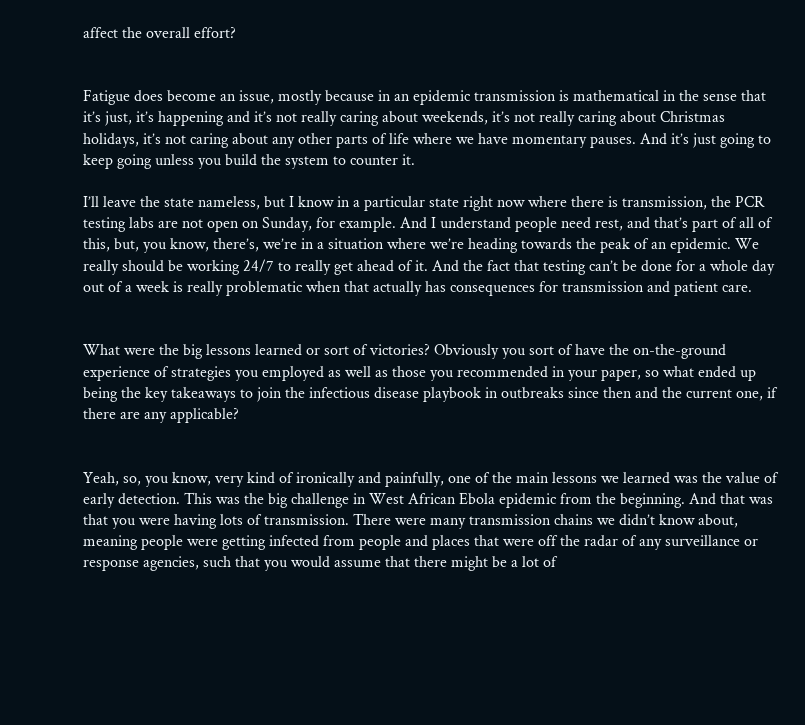affect the overall effort?


Fatigue does become an issue, mostly because in an epidemic transmission is mathematical in the sense that it’s just, it’s happening and it’s not really caring about weekends, it’s not really caring about Christmas holidays, it’s not caring about any other parts of life where we have momentary pauses. And it’s just going to keep going unless you build the system to counter it.

I’ll leave the state nameless, but I know in a particular state right now where there is transmission, the PCR testing labs are not open on Sunday, for example. And I understand people need rest, and that’s part of all of this, but, you know, there’s, we’re in a situation where we’re heading towards the peak of an epidemic. We really should be working 24/7 to really get ahead of it. And the fact that testing can’t be done for a whole day out of a week is really problematic when that actually has consequences for transmission and patient care.


What were the big lessons learned or sort of victories? Obviously you sort of have the on-the-ground experience of strategies you employed as well as those you recommended in your paper, so what ended up being the key takeaways to join the infectious disease playbook in outbreaks since then and the current one, if there are any applicable?


Yeah, so, you know, very kind of ironically and painfully, one of the main lessons we learned was the value of early detection. This was the big challenge in West African Ebola epidemic from the beginning. And that was that you were having lots of transmission. There were many transmission chains we didn’t know about, meaning people were getting infected from people and places that were off the radar of any surveillance or response agencies, such that you would assume that there might be a lot of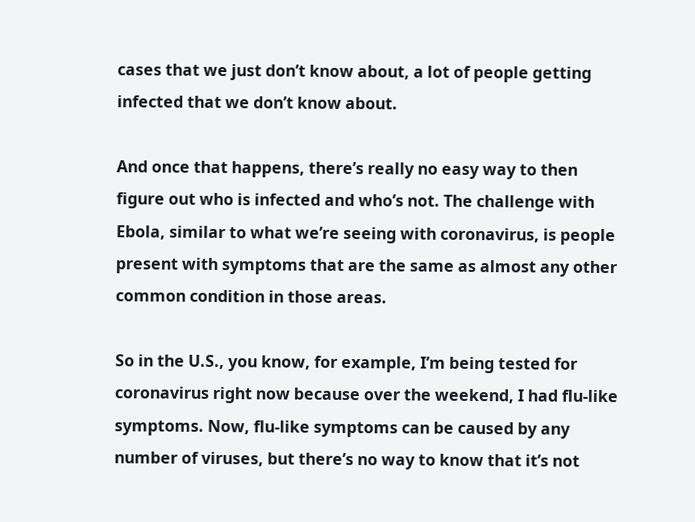cases that we just don’t know about, a lot of people getting infected that we don’t know about.

And once that happens, there’s really no easy way to then figure out who is infected and who’s not. The challenge with Ebola, similar to what we’re seeing with coronavirus, is people present with symptoms that are the same as almost any other common condition in those areas.

So in the U.S., you know, for example, I’m being tested for coronavirus right now because over the weekend, I had flu-like symptoms. Now, flu-like symptoms can be caused by any number of viruses, but there’s no way to know that it’s not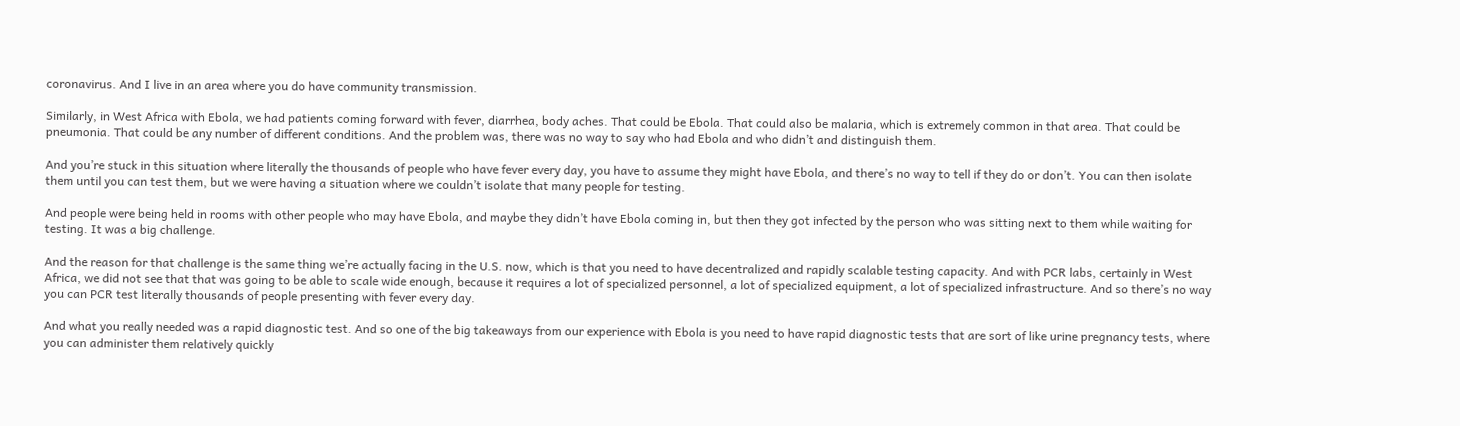coronavirus. And I live in an area where you do have community transmission.

Similarly, in West Africa with Ebola, we had patients coming forward with fever, diarrhea, body aches. That could be Ebola. That could also be malaria, which is extremely common in that area. That could be pneumonia. That could be any number of different conditions. And the problem was, there was no way to say who had Ebola and who didn’t and distinguish them.

And you’re stuck in this situation where literally the thousands of people who have fever every day, you have to assume they might have Ebola, and there’s no way to tell if they do or don’t. You can then isolate them until you can test them, but we were having a situation where we couldn’t isolate that many people for testing.

And people were being held in rooms with other people who may have Ebola, and maybe they didn’t have Ebola coming in, but then they got infected by the person who was sitting next to them while waiting for testing. It was a big challenge.

And the reason for that challenge is the same thing we’re actually facing in the U.S. now, which is that you need to have decentralized and rapidly scalable testing capacity. And with PCR labs, certainly in West Africa, we did not see that that was going to be able to scale wide enough, because it requires a lot of specialized personnel, a lot of specialized equipment, a lot of specialized infrastructure. And so there’s no way you can PCR test literally thousands of people presenting with fever every day.

And what you really needed was a rapid diagnostic test. And so one of the big takeaways from our experience with Ebola is you need to have rapid diagnostic tests that are sort of like urine pregnancy tests, where you can administer them relatively quickly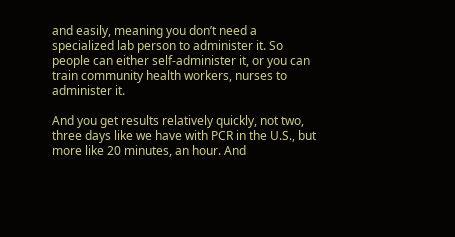and easily, meaning you don’t need a specialized lab person to administer it. So people can either self-administer it, or you can train community health workers, nurses to administer it.

And you get results relatively quickly, not two, three days like we have with PCR in the U.S., but more like 20 minutes, an hour. And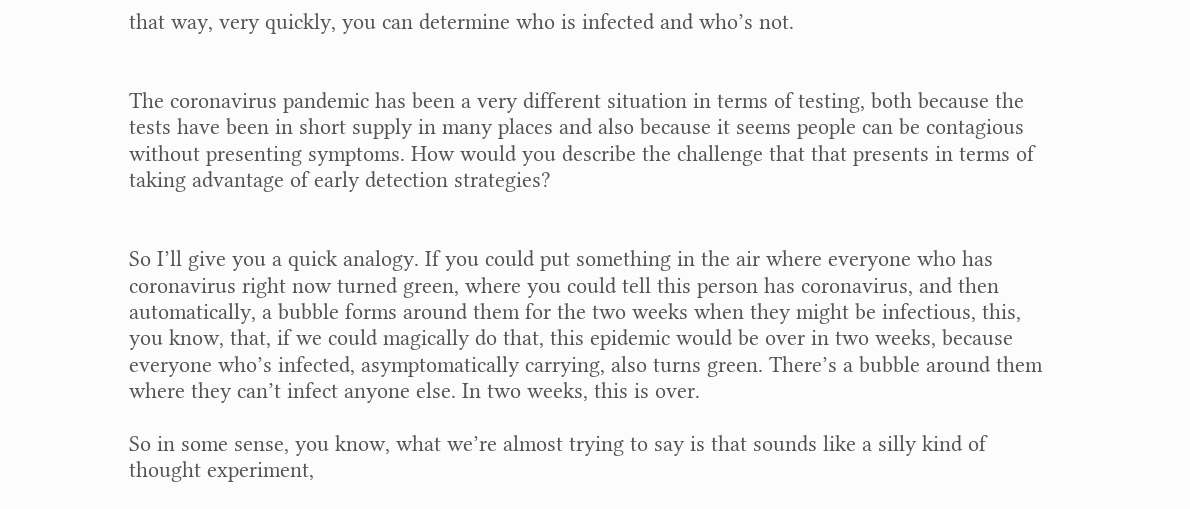that way, very quickly, you can determine who is infected and who’s not.


The coronavirus pandemic has been a very different situation in terms of testing, both because the tests have been in short supply in many places and also because it seems people can be contagious without presenting symptoms. How would you describe the challenge that that presents in terms of taking advantage of early detection strategies?


So I’ll give you a quick analogy. If you could put something in the air where everyone who has coronavirus right now turned green, where you could tell this person has coronavirus, and then automatically, a bubble forms around them for the two weeks when they might be infectious, this, you know, that, if we could magically do that, this epidemic would be over in two weeks, because everyone who’s infected, asymptomatically carrying, also turns green. There’s a bubble around them where they can’t infect anyone else. In two weeks, this is over.

So in some sense, you know, what we’re almost trying to say is that sounds like a silly kind of thought experiment,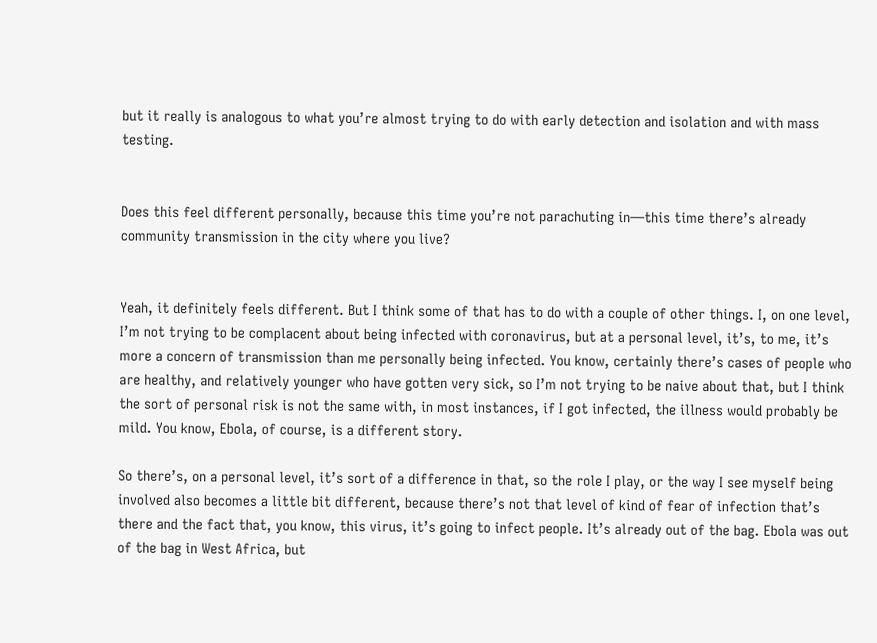but it really is analogous to what you’re almost trying to do with early detection and isolation and with mass testing.


Does this feel different personally, because this time you’re not parachuting in—this time there’s already community transmission in the city where you live?


Yeah, it definitely feels different. But I think some of that has to do with a couple of other things. I, on one level, I’m not trying to be complacent about being infected with coronavirus, but at a personal level, it’s, to me, it’s more a concern of transmission than me personally being infected. You know, certainly there’s cases of people who are healthy, and relatively younger who have gotten very sick, so I’m not trying to be naive about that, but I think the sort of personal risk is not the same with, in most instances, if I got infected, the illness would probably be mild. You know, Ebola, of course, is a different story.

So there’s, on a personal level, it’s sort of a difference in that, so the role I play, or the way I see myself being involved also becomes a little bit different, because there’s not that level of kind of fear of infection that’s there and the fact that, you know, this virus, it’s going to infect people. It’s already out of the bag. Ebola was out of the bag in West Africa, but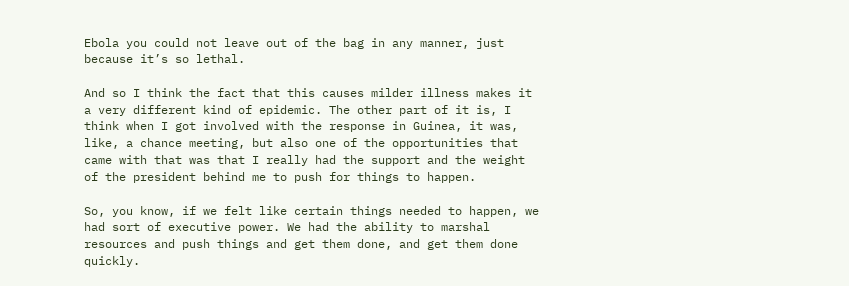Ebola you could not leave out of the bag in any manner, just because it’s so lethal.

And so I think the fact that this causes milder illness makes it a very different kind of epidemic. The other part of it is, I think when I got involved with the response in Guinea, it was, like, a chance meeting, but also one of the opportunities that came with that was that I really had the support and the weight of the president behind me to push for things to happen.

So, you know, if we felt like certain things needed to happen, we had sort of executive power. We had the ability to marshal resources and push things and get them done, and get them done quickly.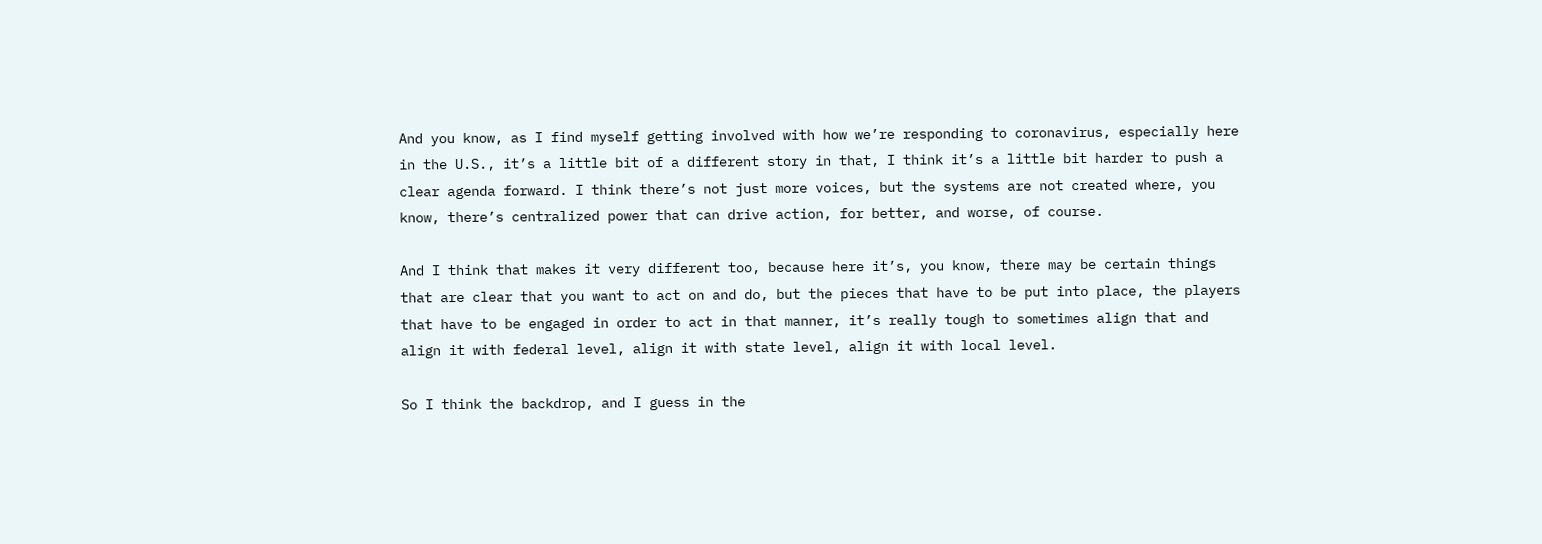And you know, as I find myself getting involved with how we’re responding to coronavirus, especially here in the U.S., it’s a little bit of a different story in that, I think it’s a little bit harder to push a clear agenda forward. I think there’s not just more voices, but the systems are not created where, you know, there’s centralized power that can drive action, for better, and worse, of course.

And I think that makes it very different too, because here it’s, you know, there may be certain things that are clear that you want to act on and do, but the pieces that have to be put into place, the players that have to be engaged in order to act in that manner, it’s really tough to sometimes align that and align it with federal level, align it with state level, align it with local level.

So I think the backdrop, and I guess in the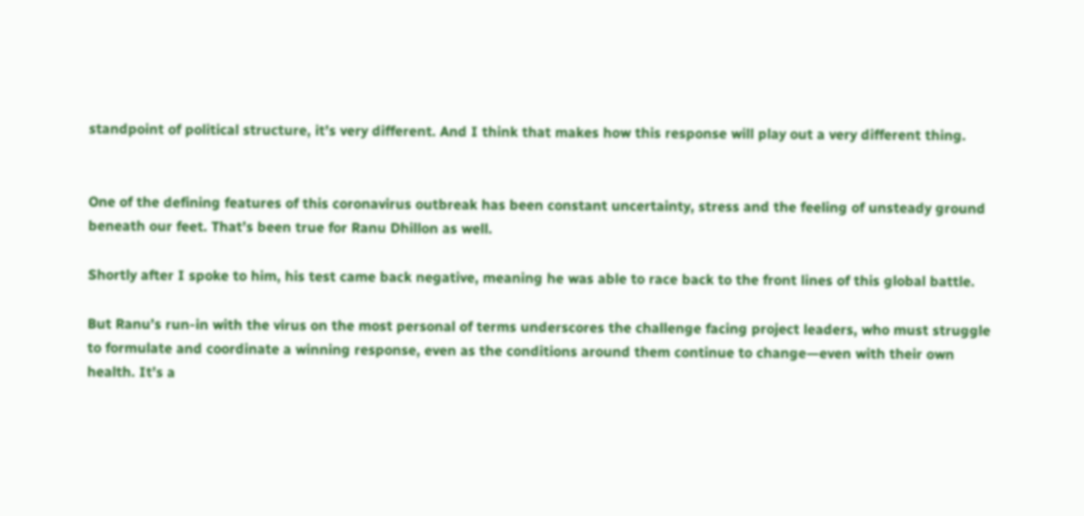standpoint of political structure, it’s very different. And I think that makes how this response will play out a very different thing.


One of the defining features of this coronavirus outbreak has been constant uncertainty, stress and the feeling of unsteady ground beneath our feet. That’s been true for Ranu Dhillon as well.

Shortly after I spoke to him, his test came back negative, meaning he was able to race back to the front lines of this global battle.

But Ranu’s run-in with the virus on the most personal of terms underscores the challenge facing project leaders, who must struggle to formulate and coordinate a winning response, even as the conditions around them continue to change—even with their own health. It’s a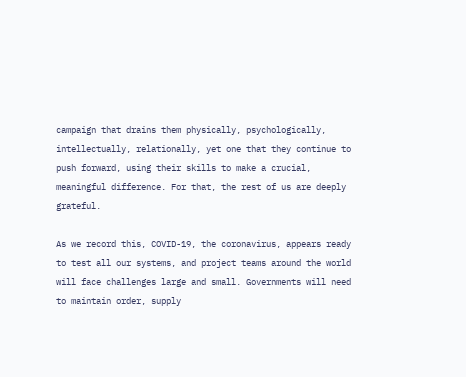campaign that drains them physically, psychologically, intellectually, relationally, yet one that they continue to push forward, using their skills to make a crucial, meaningful difference. For that, the rest of us are deeply grateful.

As we record this, COVID-19, the coronavirus, appears ready to test all our systems, and project teams around the world will face challenges large and small. Governments will need to maintain order, supply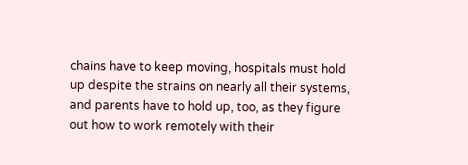chains have to keep moving, hospitals must hold up despite the strains on nearly all their systems, and parents have to hold up, too, as they figure out how to work remotely with their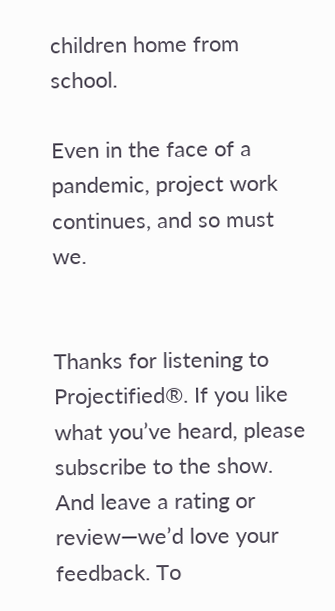children home from school.

Even in the face of a pandemic, project work continues, and so must we.


Thanks for listening to Projectified®. If you like what you’ve heard, please subscribe to the show. And leave a rating or review—we’d love your feedback. To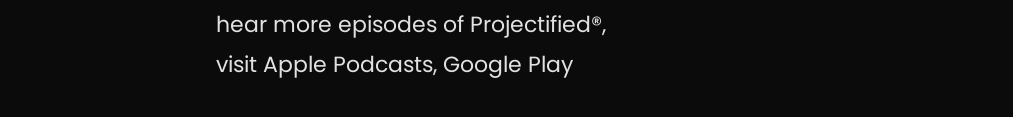hear more episodes of Projectified®, visit Apple Podcasts, Google Play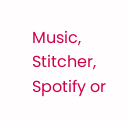Music, Stitcher, Spotify or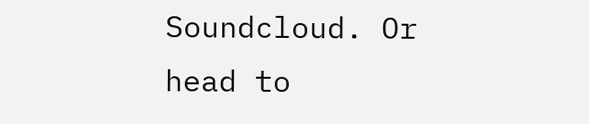Soundcloud. Or head to